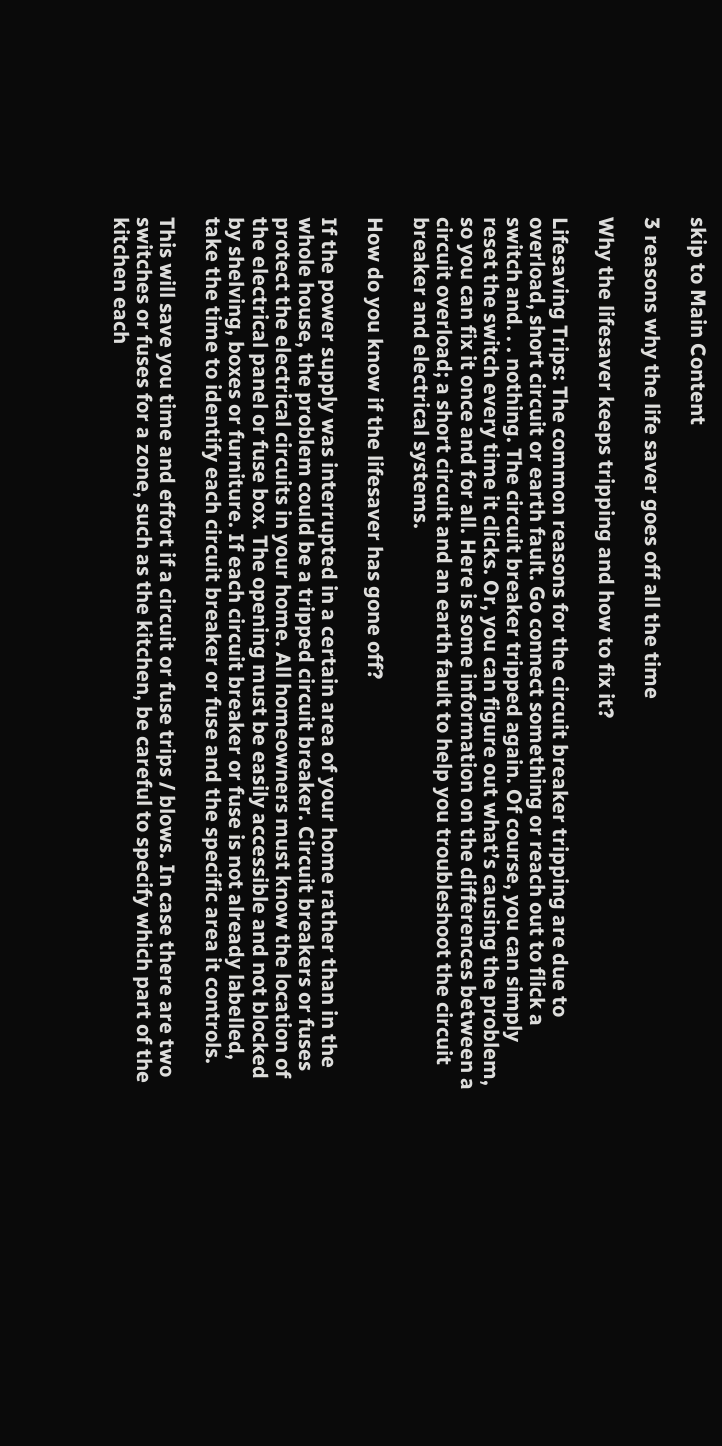skip to Main Content

3 reasons why the life saver goes off all the time

Why the lifesaver keeps tripping and how to fix it?

Lifesaving Trips: The common reasons for the circuit breaker tripping are due to overload, short circuit or earth fault. Go connect something or reach out to flick a switch and. . . nothing. The circuit breaker tripped again. Of course, you can simply reset the switch every time it clicks. Or, you can figure out what’s causing the problem, so you can fix it once and for all. Here is some information on the differences between a circuit overload; a short circuit and an earth fault to help you troubleshoot the circuit breaker and electrical systems.

How do you know if the lifesaver has gone off?

If the power supply was interrupted in a certain area of your home rather than in the whole house, the problem could be a tripped circuit breaker. Circuit breakers or fuses protect the electrical circuits in your home. All homeowners must know the location of the electrical panel or fuse box. The opening must be easily accessible and not blocked by shelving, boxes or furniture. If each circuit breaker or fuse is not already labelled, take the time to identify each circuit breaker or fuse and the specific area it controls.

This will save you time and effort if a circuit or fuse trips / blows. In case there are two switches or fuses for a zone, such as the kitchen, be careful to specify which part of the kitchen each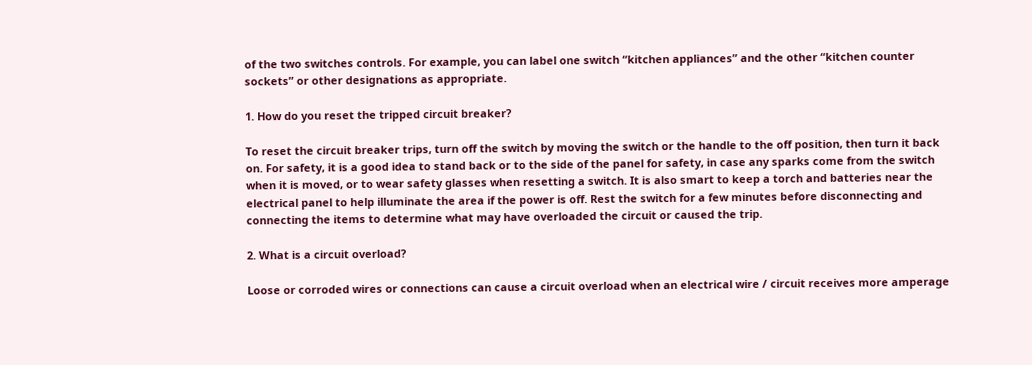of the two switches controls. For example, you can label one switch “kitchen appliances” and the other “kitchen counter sockets” or other designations as appropriate.

1. How do you reset the tripped circuit breaker?

To reset the circuit breaker trips, turn off the switch by moving the switch or the handle to the off position, then turn it back on. For safety, it is a good idea to stand back or to the side of the panel for safety, in case any sparks come from the switch when it is moved, or to wear safety glasses when resetting a switch. It is also smart to keep a torch and batteries near the electrical panel to help illuminate the area if the power is off. Rest the switch for a few minutes before disconnecting and connecting the items to determine what may have overloaded the circuit or caused the trip.

2. What is a circuit overload?

Loose or corroded wires or connections can cause a circuit overload when an electrical wire / circuit receives more amperage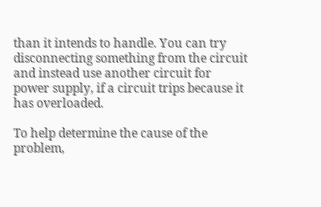than it intends to handle. You can try disconnecting something from the circuit and instead use another circuit for power supply, if a circuit trips because it has overloaded.

To help determine the cause of the problem,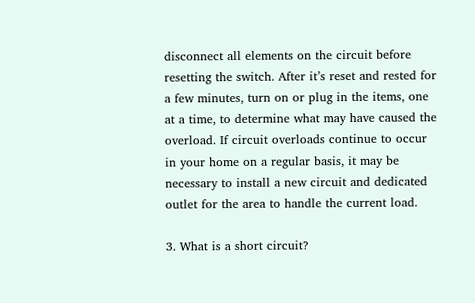disconnect all elements on the circuit before resetting the switch. After it’s reset and rested for a few minutes, turn on or plug in the items, one at a time, to determine what may have caused the overload. If circuit overloads continue to occur in your home on a regular basis, it may be necessary to install a new circuit and dedicated outlet for the area to handle the current load.

3. What is a short circuit?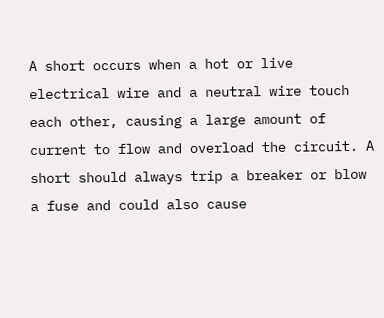A short occurs when a hot or live electrical wire and a neutral wire touch each other, causing a large amount of current to flow and overload the circuit. A short should always trip a breaker or blow a fuse and could also cause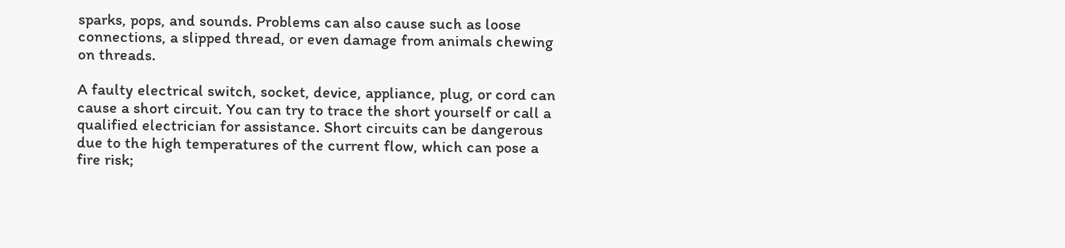sparks, pops, and sounds. Problems can also cause such as loose connections, a slipped thread, or even damage from animals chewing on threads.

A faulty electrical switch, socket, device, appliance, plug, or cord can cause a short circuit. You can try to trace the short yourself or call a qualified electrician for assistance. Short circuits can be dangerous due to the high temperatures of the current flow, which can pose a fire risk;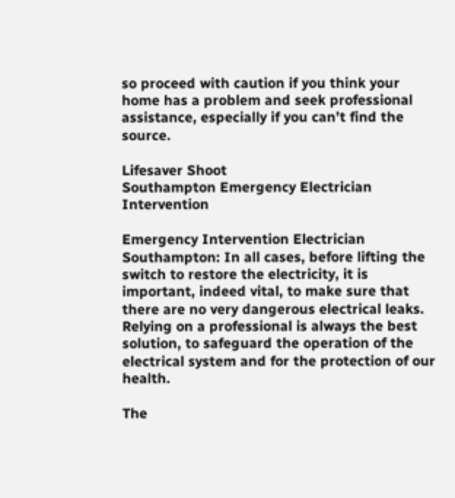so proceed with caution if you think your home has a problem and seek professional assistance, especially if you can’t find the source.

Lifesaver Shoot
Southampton Emergency Electrician Intervention

Emergency Intervention Electrician Southampton: In all cases, before lifting the switch to restore the electricity, it is important, indeed vital, to make sure that there are no very dangerous electrical leaks. Relying on a professional is always the best solution, to safeguard the operation of the electrical system and for the protection of our health.

The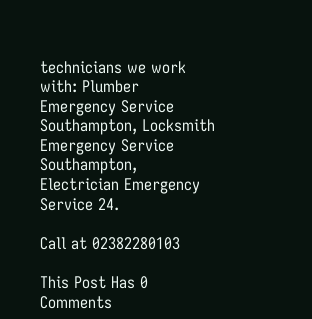technicians we work with: Plumber Emergency Service Southampton, Locksmith Emergency Service Southampton, Electrician Emergency Service 24.

Call at 02382280103

This Post Has 0 Comments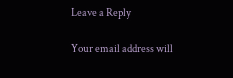Leave a Reply

Your email address will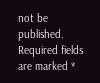not be published. Required fields are marked *